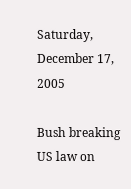Saturday, December 17, 2005

Bush breaking US law on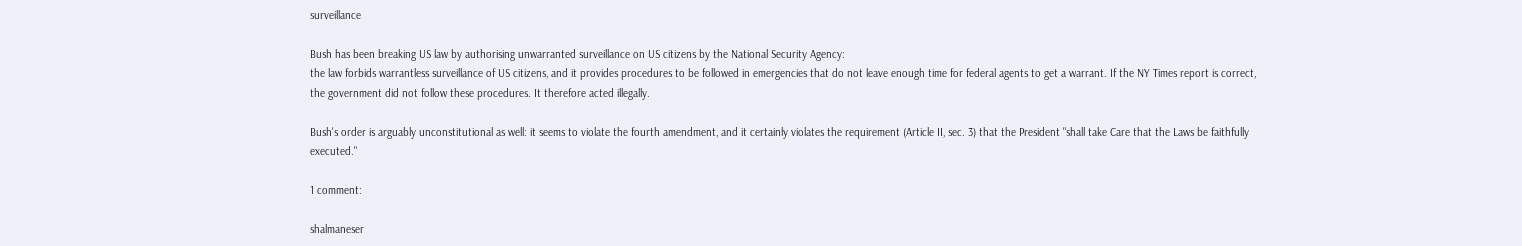surveillance

Bush has been breaking US law by authorising unwarranted surveillance on US citizens by the National Security Agency:
the law forbids warrantless surveillance of US citizens, and it provides procedures to be followed in emergencies that do not leave enough time for federal agents to get a warrant. If the NY Times report is correct, the government did not follow these procedures. It therefore acted illegally.

Bush's order is arguably unconstitutional as well: it seems to violate the fourth amendment, and it certainly violates the requirement (Article II, sec. 3) that the President "shall take Care that the Laws be faithfully executed."

1 comment:

shalmaneser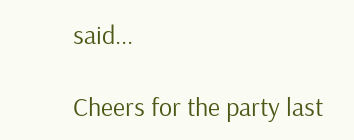said...

Cheers for the party last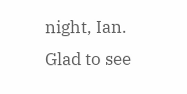night, Ian. Glad to see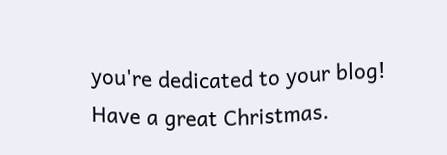you're dedicated to your blog! Have a great Christmas.